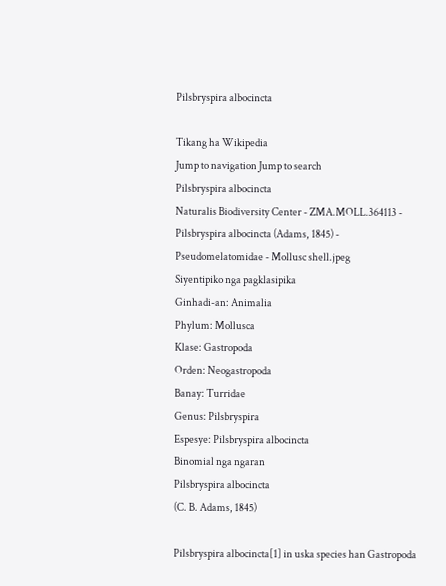Pilsbryspira albocincta

Tikang ha Wikipedia
Jump to navigation Jump to search
Pilsbryspira albocincta
Naturalis Biodiversity Center - ZMA.MOLL.364113 - Pilsbryspira albocincta (Adams, 1845) - Pseudomelatomidae - Mollusc shell.jpeg
Siyentipiko nga pagklasipika
Ginhadi-an: Animalia
Phylum: Mollusca
Klase: Gastropoda
Orden: Neogastropoda
Banay: Turridae
Genus: Pilsbryspira
Espesye: Pilsbryspira albocincta
Binomial nga ngaran
Pilsbryspira albocincta
(C. B. Adams, 1845)

Pilsbryspira albocincta[1] in uska species han Gastropoda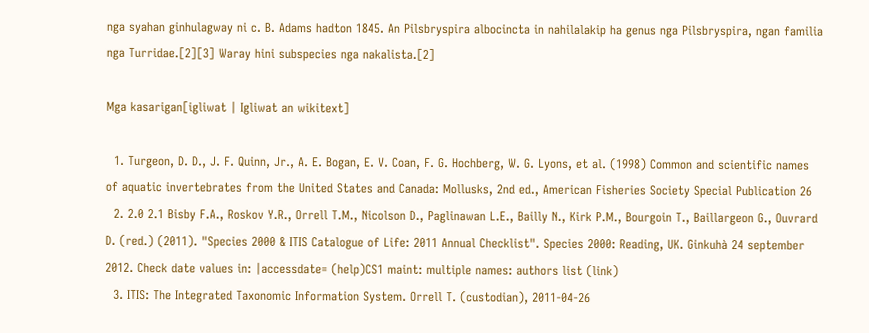nga syahan ginhulagway ni c. B. Adams hadton 1845. An Pilsbryspira albocincta in nahilalakip ha genus nga Pilsbryspira, ngan familia nga Turridae.[2][3] Waray hini subspecies nga nakalista.[2]

Mga kasarigan[igliwat | Igliwat an wikitext]

  1. Turgeon, D. D., J. F. Quinn, Jr., A. E. Bogan, E. V. Coan, F. G. Hochberg, W. G. Lyons, et al. (1998) Common and scientific names of aquatic invertebrates from the United States and Canada: Mollusks, 2nd ed., American Fisheries Society Special Publication 26
  2. 2.0 2.1 Bisby F.A., Roskov Y.R., Orrell T.M., Nicolson D., Paglinawan L.E., Bailly N., Kirk P.M., Bourgoin T., Baillargeon G., Ouvrard D. (red.) (2011). "Species 2000 & ITIS Catalogue of Life: 2011 Annual Checklist". Species 2000: Reading, UK. Ginkuhà 24 september 2012. Check date values in: |accessdate= (help)CS1 maint: multiple names: authors list (link)
  3. ITIS: The Integrated Taxonomic Information System. Orrell T. (custodian), 2011-04-26